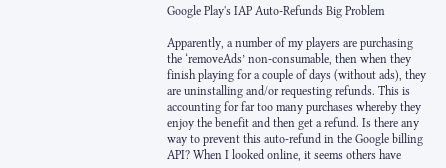Google Play's IAP Auto-Refunds Big Problem

Apparently, a number of my players are purchasing the ‘removeAds’ non-consumable, then when they finish playing for a couple of days (without ads), they are uninstalling and/or requesting refunds. This is accounting for far too many purchases whereby they enjoy the benefit and then get a refund. Is there any way to prevent this auto-refund in the Google billing API? When I looked online, it seems others have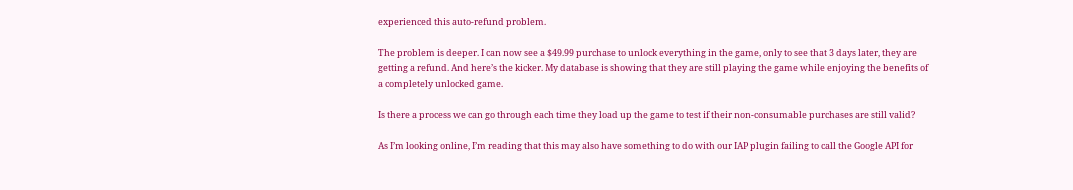experienced this auto-refund problem.

The problem is deeper. I can now see a $49.99 purchase to unlock everything in the game, only to see that 3 days later, they are getting a refund. And here’s the kicker. My database is showing that they are still playing the game while enjoying the benefits of a completely unlocked game.

Is there a process we can go through each time they load up the game to test if their non-consumable purchases are still valid?

As I’m looking online, I’m reading that this may also have something to do with our IAP plugin failing to call the Google API for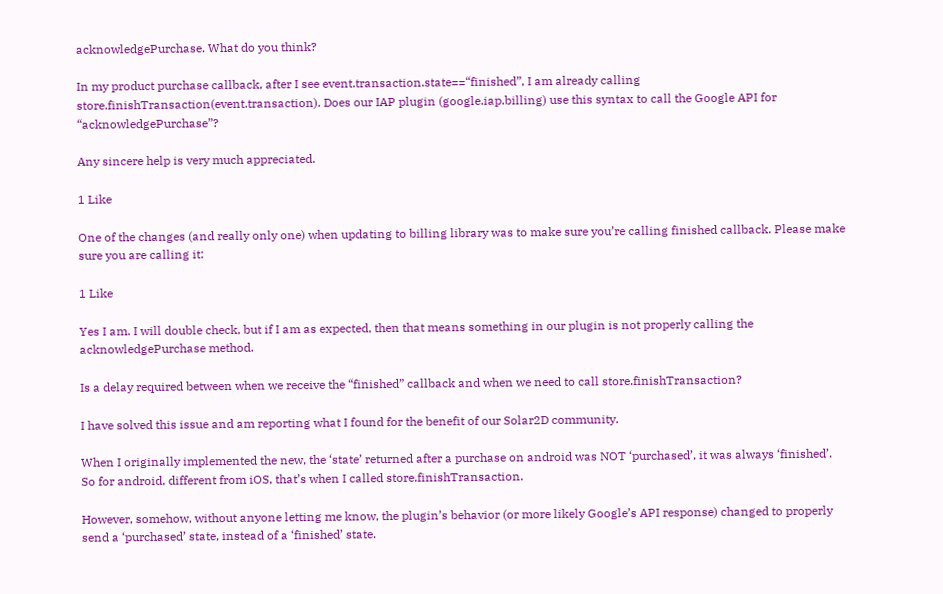acknowledgePurchase. What do you think?

In my product purchase callback, after I see event.transaction.state==“finished”, I am already calling store.finishTransaction(event.transaction). Does our IAP plugin (google.iap.billing) use this syntax to call the Google API for “acknowledgePurchase”?

Any sincere help is very much appreciated.

1 Like

One of the changes (and really only one) when updating to billing library was to make sure you’re calling finished callback. Please make sure you are calling it:

1 Like

Yes I am. I will double check, but if I am as expected, then that means something in our plugin is not properly calling the acknowledgePurchase method.

Is a delay required between when we receive the “finished” callback and when we need to call store.finishTransaction?

I have solved this issue and am reporting what I found for the benefit of our Solar2D community.

When I originally implemented the new, the ‘state’ returned after a purchase on android was NOT ‘purchased’, it was always ‘finished’. So for android, different from iOS, that’s when I called store.finishTransaction.

However, somehow, without anyone letting me know, the plugin’s behavior (or more likely Google’s API response) changed to properly send a ‘purchased’ state, instead of a ‘finished’ state.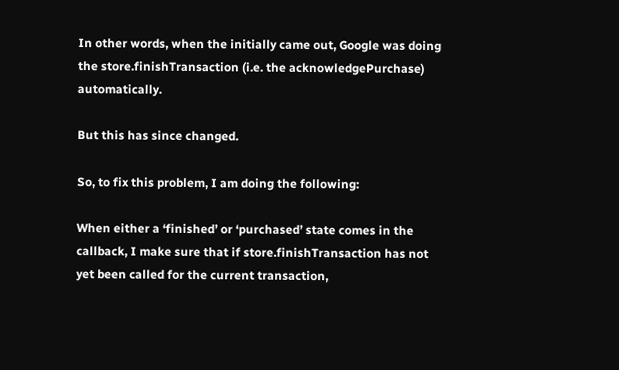In other words, when the initially came out, Google was doing the store.finishTransaction (i.e. the acknowledgePurchase) automatically.

But this has since changed.

So, to fix this problem, I am doing the following:

When either a ‘finished’ or ‘purchased’ state comes in the callback, I make sure that if store.finishTransaction has not yet been called for the current transaction,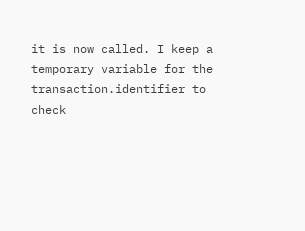it is now called. I keep a temporary variable for the transaction.identifier to check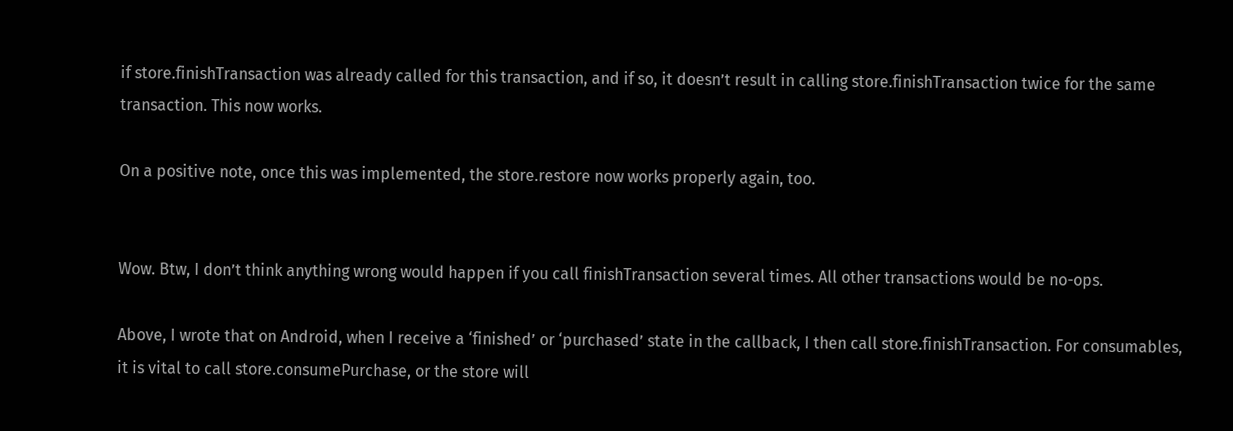if store.finishTransaction was already called for this transaction, and if so, it doesn’t result in calling store.finishTransaction twice for the same transaction. This now works.

On a positive note, once this was implemented, the store.restore now works properly again, too.


Wow. Btw, I don’t think anything wrong would happen if you call finishTransaction several times. All other transactions would be no-ops.

Above, I wrote that on Android, when I receive a ‘finished’ or ‘purchased’ state in the callback, I then call store.finishTransaction. For consumables, it is vital to call store.consumePurchase, or the store will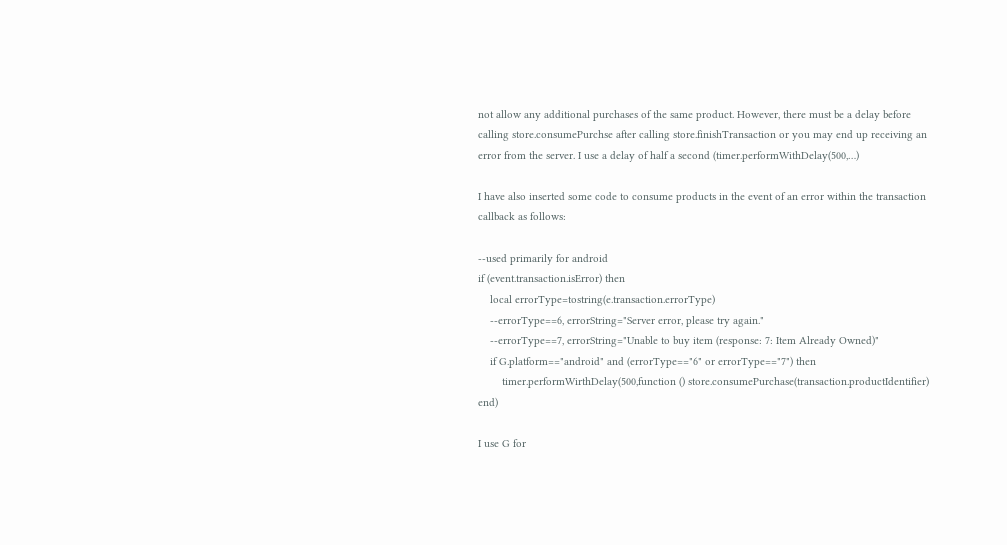not allow any additional purchases of the same product. However, there must be a delay before calling store.consumePurchse after calling store.finishTransaction or you may end up receiving an error from the server. I use a delay of half a second (timer.performWithDelay(500,…)

I have also inserted some code to consume products in the event of an error within the transaction callback as follows:

--used primarily for android
if (event.transaction.isError) then
    local errorType=tostring(e.transaction.errorType)
    --errorType==6, errorString="Server error, please try again."
    --errorType==7, errorString="Unable to buy item (response: 7: Item Already Owned)"
    if G.platform=="android" and (errorType=="6" or errorType=="7") then
        timer.performWirthDelay(500,function () store.consumePurchase(transaction.productIdentifier) end)

I use G for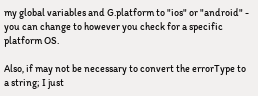my global variables and G.platform to "ios" or "android" - you can change to however you check for a specific platform OS.

Also, if may not be necessary to convert the errorType to a string; I just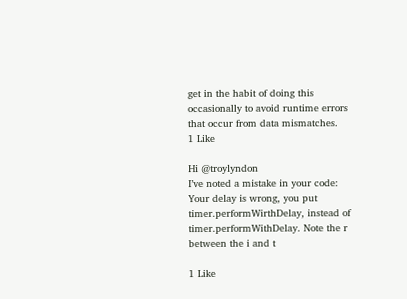get in the habit of doing this occasionally to avoid runtime errors that occur from data mismatches.
1 Like

Hi @troylyndon
I’ve noted a mistake in your code:
Your delay is wrong, you put timer.performWirthDelay, instead of timer.performWithDelay. Note the r between the i and t

1 Like